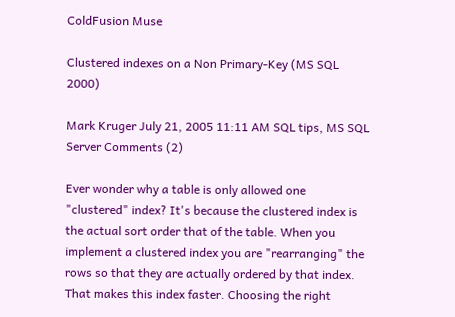ColdFusion Muse

Clustered indexes on a Non Primary-Key (MS SQL 2000)

Mark Kruger July 21, 2005 11:11 AM SQL tips, MS SQL Server Comments (2)

Ever wonder why a table is only allowed one "clustered" index? It's because the clustered index is the actual sort order that of the table. When you implement a clustered index you are "rearranging" the rows so that they are actually ordered by that index. That makes this index faster. Choosing the right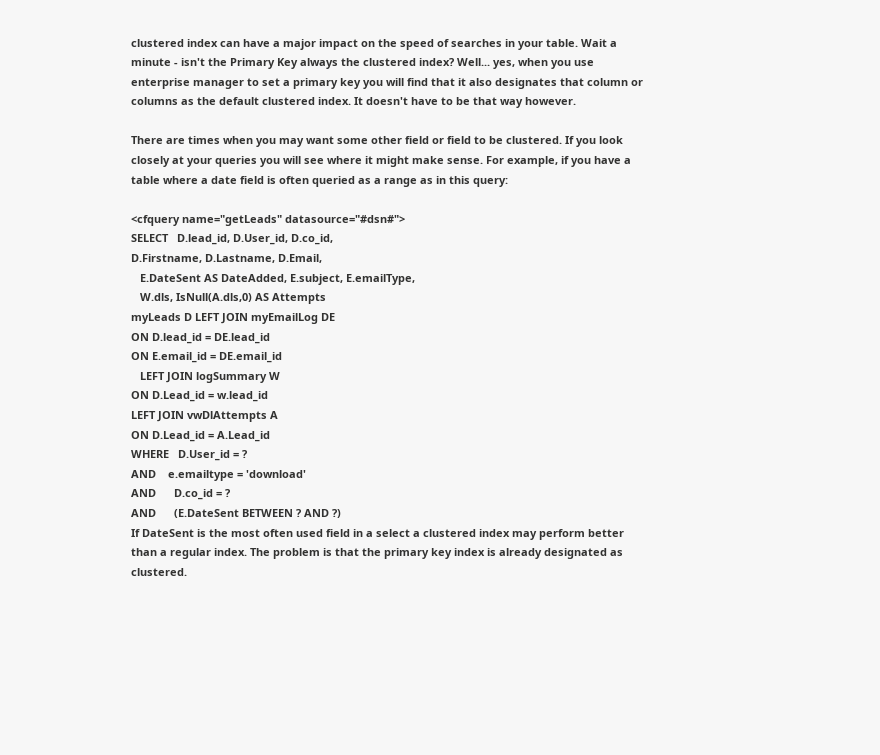clustered index can have a major impact on the speed of searches in your table. Wait a minute - isn't the Primary Key always the clustered index? Well... yes, when you use enterprise manager to set a primary key you will find that it also designates that column or columns as the default clustered index. It doesn't have to be that way however.

There are times when you may want some other field or field to be clustered. If you look closely at your queries you will see where it might make sense. For example, if you have a table where a date field is often queried as a range as in this query:

<cfquery name="getLeads" datasource="#dsn#">
SELECT   D.lead_id, D.User_id, D.co_id,
D.Firstname, D.Lastname, D.Email,
   E.DateSent AS DateAdded, E.subject, E.emailType,
   W.dls, IsNull(A.dls,0) AS Attempts
myLeads D LEFT JOIN myEmailLog DE
ON D.lead_id = DE.lead_id
ON E.email_id = DE.email_id
   LEFT JOIN logSummary W
ON D.Lead_id = w.lead_id
LEFT JOIN vwDlAttempts A
ON D.Lead_id = A.Lead_id
WHERE   D.User_id = ?
AND    e.emailtype = 'download'
AND      D.co_id = ?
AND      (E.DateSent BETWEEN ? AND ?)
If DateSent is the most often used field in a select a clustered index may perform better than a regular index. The problem is that the primary key index is already designated as clustered.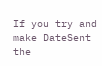If you try and make DateSent the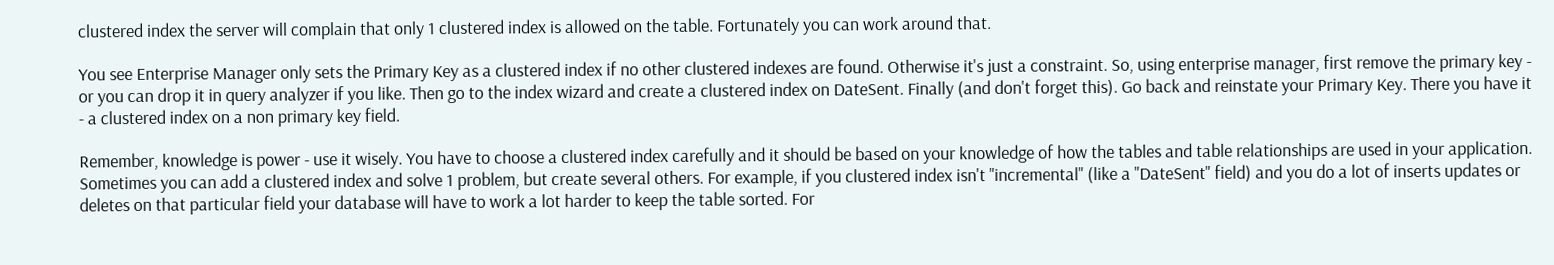clustered index the server will complain that only 1 clustered index is allowed on the table. Fortunately you can work around that.

You see Enterprise Manager only sets the Primary Key as a clustered index if no other clustered indexes are found. Otherwise it's just a constraint. So, using enterprise manager, first remove the primary key - or you can drop it in query analyzer if you like. Then go to the index wizard and create a clustered index on DateSent. Finally (and don't forget this). Go back and reinstate your Primary Key. There you have it - a clustered index on a non primary key field.

Remember, knowledge is power - use it wisely. You have to choose a clustered index carefully and it should be based on your knowledge of how the tables and table relationships are used in your application. Sometimes you can add a clustered index and solve 1 problem, but create several others. For example, if you clustered index isn't "incremental" (like a "DateSent" field) and you do a lot of inserts updates or deletes on that particular field your database will have to work a lot harder to keep the table sorted. For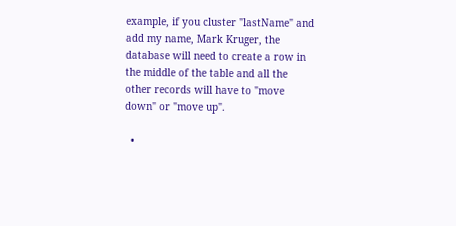example, if you cluster "lastName" and add my name, Mark Kruger, the database will need to create a row in the middle of the table and all the other records will have to "move down" or "move up".

  •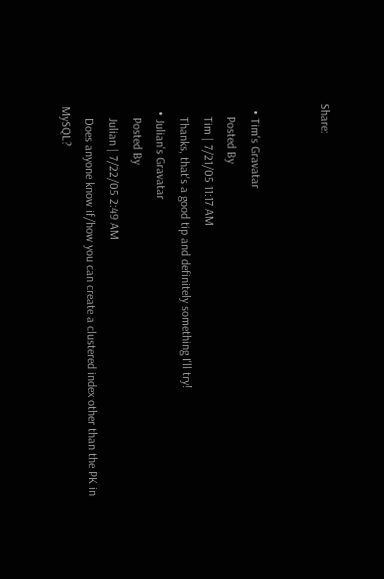Share:


  • Tim's Gravatar
    Posted By
    Tim | 7/21/05 11:17 AM
    Thanks, that's a good tip and definitely something I'll try!
  • Julian's Gravatar
    Posted By
    Julian | 7/22/05 2:49 AM
    Does anyone know if/how you can create a clustered index other than the PK in MySQL?